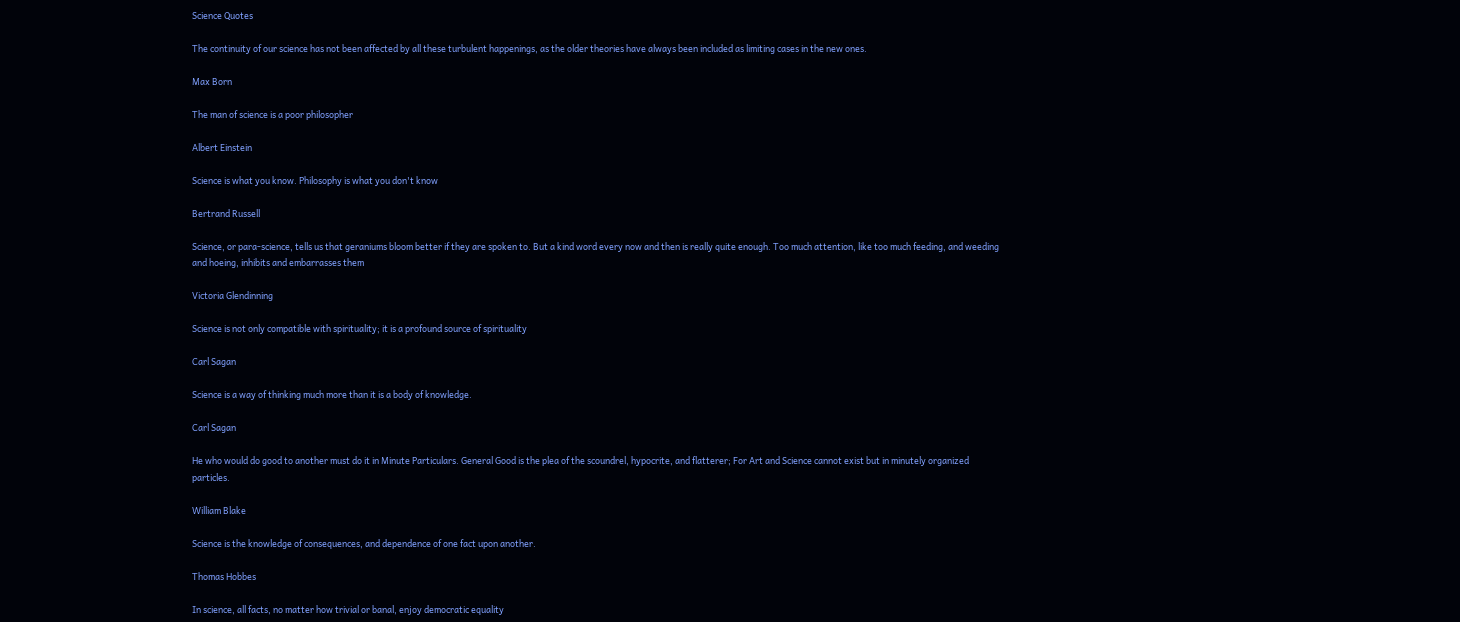Science Quotes

The continuity of our science has not been affected by all these turbulent happenings, as the older theories have always been included as limiting cases in the new ones.

Max Born

The man of science is a poor philosopher

Albert Einstein

Science is what you know. Philosophy is what you don't know

Bertrand Russell

Science, or para-science, tells us that geraniums bloom better if they are spoken to. But a kind word every now and then is really quite enough. Too much attention, like too much feeding, and weeding and hoeing, inhibits and embarrasses them

Victoria Glendinning

Science is not only compatible with spirituality; it is a profound source of spirituality

Carl Sagan

Science is a way of thinking much more than it is a body of knowledge.

Carl Sagan

He who would do good to another must do it in Minute Particulars. General Good is the plea of the scoundrel, hypocrite, and flatterer; For Art and Science cannot exist but in minutely organized particles.

William Blake

Science is the knowledge of consequences, and dependence of one fact upon another.

Thomas Hobbes

In science, all facts, no matter how trivial or banal, enjoy democratic equality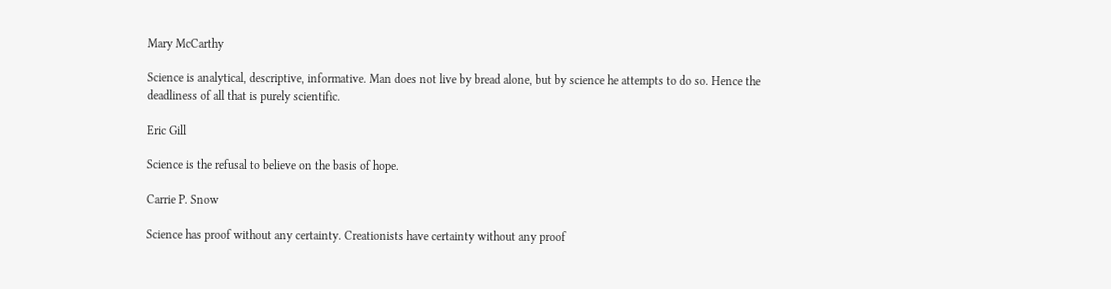Mary McCarthy

Science is analytical, descriptive, informative. Man does not live by bread alone, but by science he attempts to do so. Hence the deadliness of all that is purely scientific.

Eric Gill

Science is the refusal to believe on the basis of hope.

Carrie P. Snow

Science has proof without any certainty. Creationists have certainty without any proof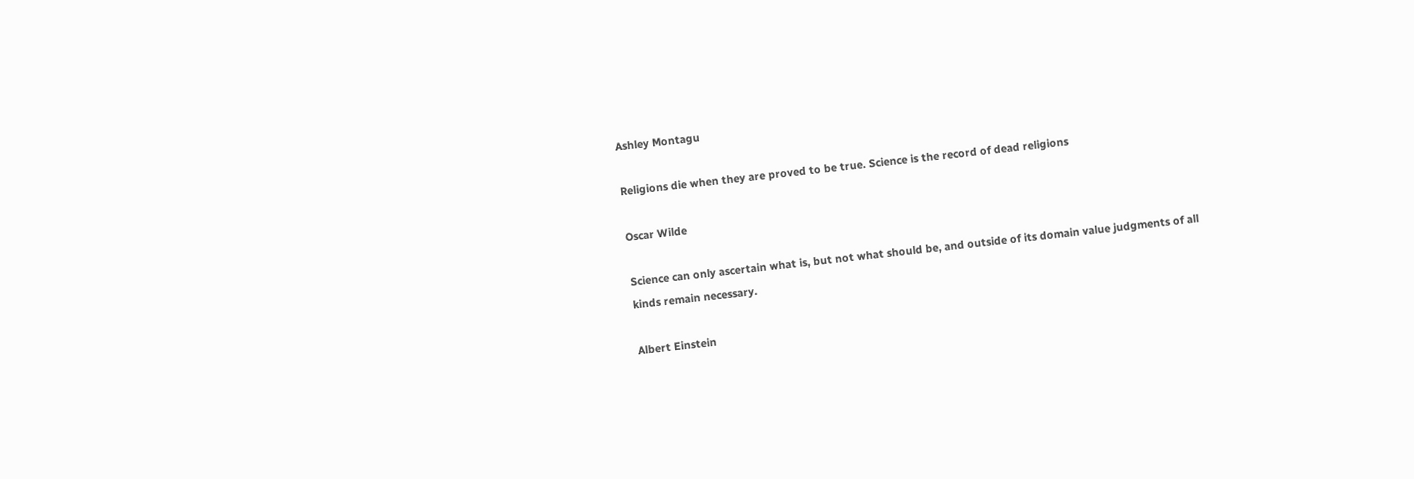Ashley Montagu

Religions die when they are proved to be true. Science is the record of dead religions

Oscar Wilde

Science can only ascertain what is, but not what should be, and outside of its domain value judgments of all kinds remain necessary.

Albert Einstein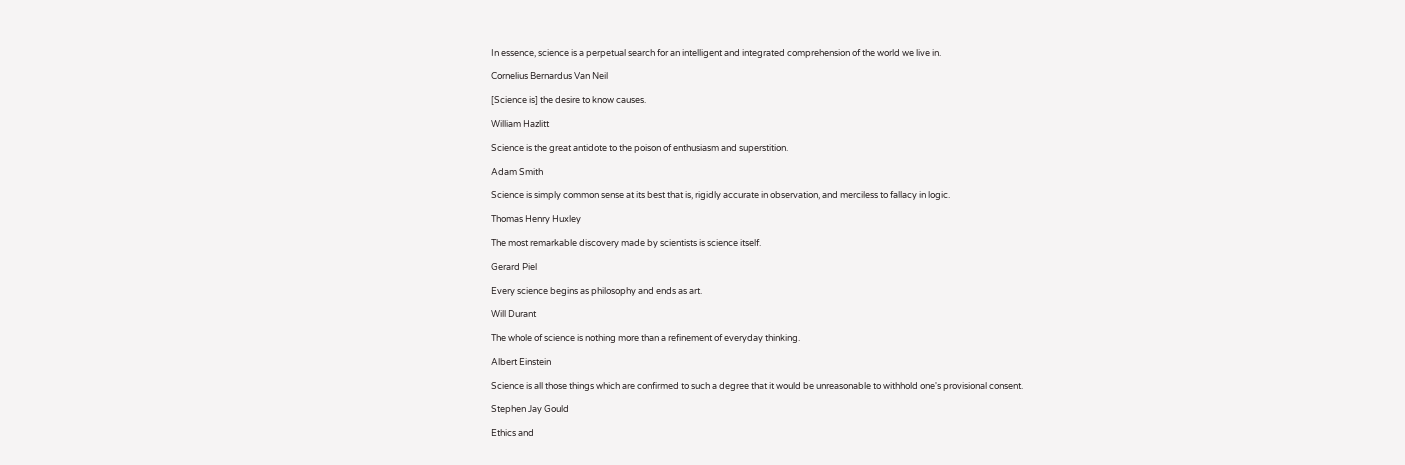In essence, science is a perpetual search for an intelligent and integrated comprehension of the world we live in.

Cornelius Bernardus Van Neil

[Science is] the desire to know causes.

William Hazlitt

Science is the great antidote to the poison of enthusiasm and superstition.

Adam Smith

Science is simply common sense at its best that is, rigidly accurate in observation, and merciless to fallacy in logic.

Thomas Henry Huxley

The most remarkable discovery made by scientists is science itself.

Gerard Piel

Every science begins as philosophy and ends as art.

Will Durant

The whole of science is nothing more than a refinement of everyday thinking.

Albert Einstein

Science is all those things which are confirmed to such a degree that it would be unreasonable to withhold one's provisional consent.

Stephen Jay Gould

Ethics and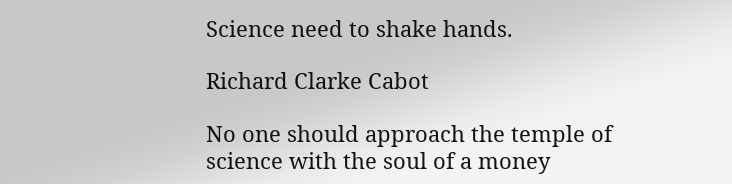Science need to shake hands.

Richard Clarke Cabot

No one should approach the temple of science with the soul of a money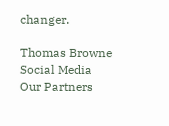changer.

Thomas Browne
Social Media
Our Partners